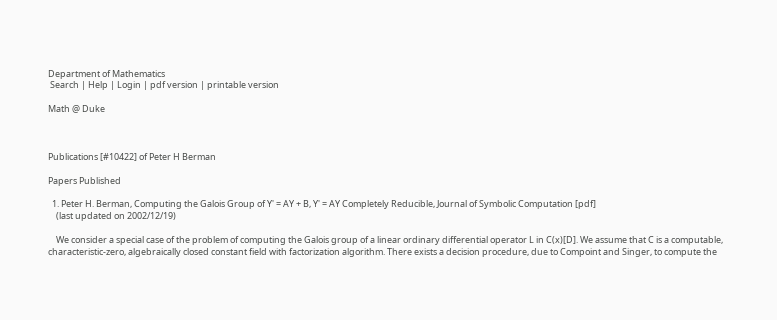Department of Mathematics
 Search | Help | Login | pdf version | printable version

Math @ Duke



Publications [#10422] of Peter H Berman

Papers Published

  1. Peter H. Berman, Computing the Galois Group of Y' = AY + B, Y' = AY Completely Reducible, Journal of Symbolic Computation [pdf]
    (last updated on 2002/12/19)

    We consider a special case of the problem of computing the Galois group of a linear ordinary differential operator L in C(x)[D]. We assume that C is a computable, characteristic-zero, algebraically closed constant field with factorization algorithm. There exists a decision procedure, due to Compoint and Singer, to compute the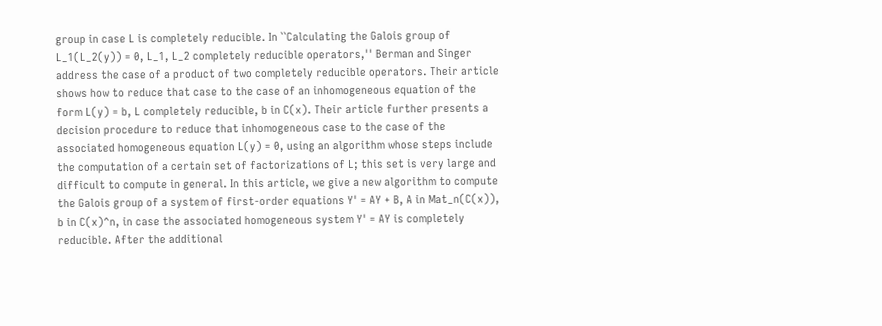group in case L is completely reducible. In ``Calculating the Galois group of L_1(L_2(y)) = 0, L_1, L_2 completely reducible operators,'' Berman and Singer address the case of a product of two completely reducible operators. Their article shows how to reduce that case to the case of an inhomogeneous equation of the form L(y) = b, L completely reducible, b in C(x). Their article further presents a decision procedure to reduce that inhomogeneous case to the case of the associated homogeneous equation L(y) = 0, using an algorithm whose steps include the computation of a certain set of factorizations of L; this set is very large and difficult to compute in general. In this article, we give a new algorithm to compute the Galois group of a system of first-order equations Y' = AY + B, A in Mat_n(C(x)), b in C(x)^n, in case the associated homogeneous system Y' = AY is completely reducible. After the additional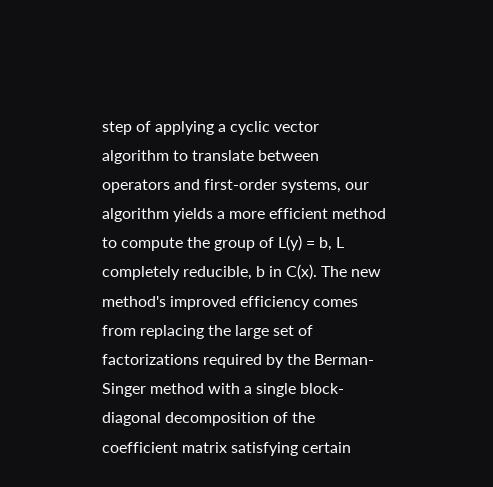step of applying a cyclic vector algorithm to translate between operators and first-order systems, our algorithm yields a more efficient method to compute the group of L(y) = b, L completely reducible, b in C(x). The new method's improved efficiency comes from replacing the large set of factorizations required by the Berman-Singer method with a single block-diagonal decomposition of the coefficient matrix satisfying certain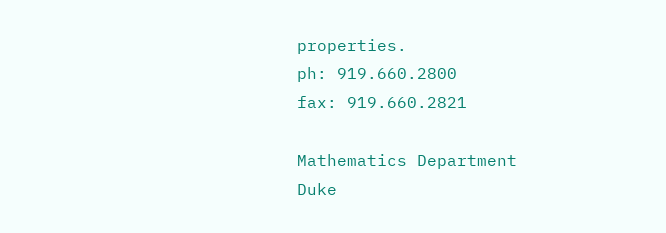properties.
ph: 919.660.2800
fax: 919.660.2821

Mathematics Department
Duke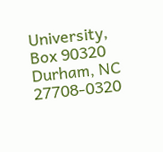University, Box 90320
Durham, NC 27708-0320